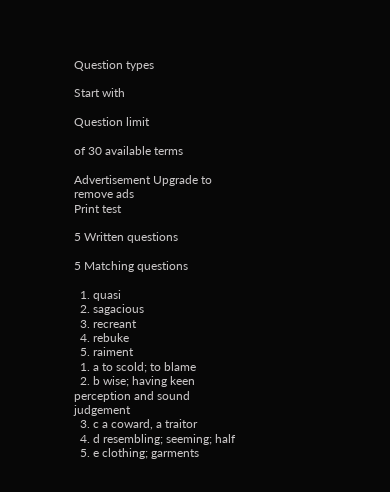Question types

Start with

Question limit

of 30 available terms

Advertisement Upgrade to remove ads
Print test

5 Written questions

5 Matching questions

  1. quasi
  2. sagacious
  3. recreant
  4. rebuke
  5. raiment
  1. a to scold; to blame
  2. b wise; having keen perception and sound judgement
  3. c a coward, a traitor
  4. d resembling; seeming; half
  5. e clothing; garments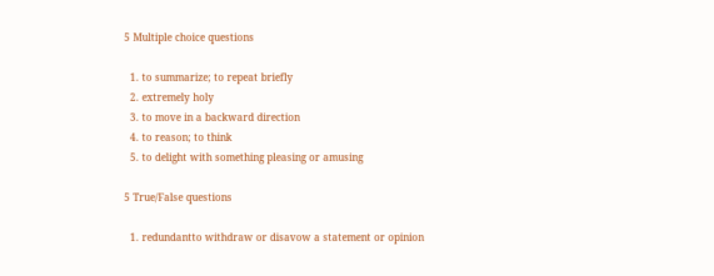5 Multiple choice questions

  1. to summarize; to repeat briefly
  2. extremely holy
  3. to move in a backward direction
  4. to reason; to think
  5. to delight with something pleasing or amusing

5 True/False questions

  1. redundantto withdraw or disavow a statement or opinion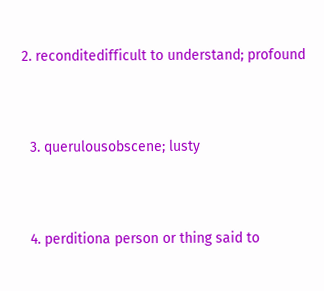2. reconditedifficult to understand; profound


  3. querulousobscene; lusty


  4. perditiona person or thing said to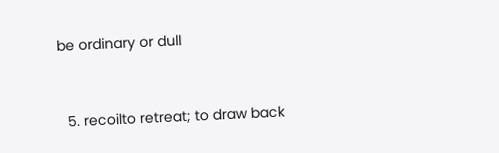be ordinary or dull


  5. recoilto retreat; to draw back